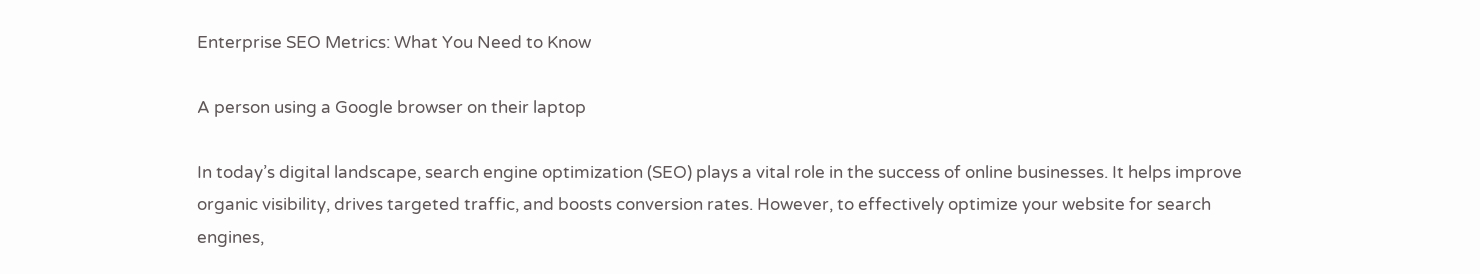Enterprise SEO Metrics: What You Need to Know

A person using a Google browser on their laptop

In today’s digital landscape, search engine optimization (SEO) plays a vital role in the success of online businesses. It helps improve organic visibility, drives targeted traffic, and boosts conversion rates. However, to effectively optimize your website for search engines,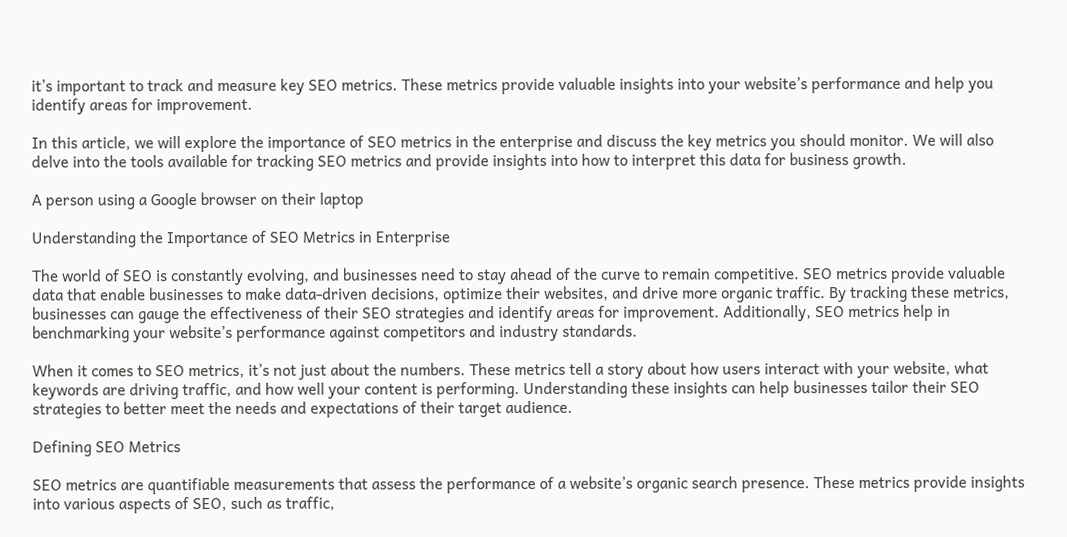it’s important to track and measure key SEO metrics. These metrics provide valuable insights into your website’s performance and help you identify areas for improvement.

In this article, we will explore the importance of SEO metrics in the enterprise and discuss the key metrics you should monitor. We will also delve into the tools available for tracking SEO metrics and provide insights into how to interpret this data for business growth.

A person using a Google browser on their laptop

Understanding the Importance of SEO Metrics in Enterprise

The world of SEO is constantly evolving, and businesses need to stay ahead of the curve to remain competitive. SEO metrics provide valuable data that enable businesses to make data-driven decisions, optimize their websites, and drive more organic traffic. By tracking these metrics, businesses can gauge the effectiveness of their SEO strategies and identify areas for improvement. Additionally, SEO metrics help in benchmarking your website’s performance against competitors and industry standards.

When it comes to SEO metrics, it’s not just about the numbers. These metrics tell a story about how users interact with your website, what keywords are driving traffic, and how well your content is performing. Understanding these insights can help businesses tailor their SEO strategies to better meet the needs and expectations of their target audience.

Defining SEO Metrics

SEO metrics are quantifiable measurements that assess the performance of a website’s organic search presence. These metrics provide insights into various aspects of SEO, such as traffic,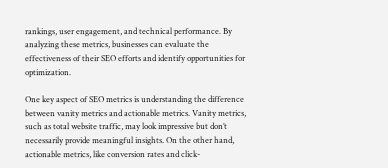rankings, user engagement, and technical performance. By analyzing these metrics, businesses can evaluate the effectiveness of their SEO efforts and identify opportunities for optimization.

One key aspect of SEO metrics is understanding the difference between vanity metrics and actionable metrics. Vanity metrics, such as total website traffic, may look impressive but don’t necessarily provide meaningful insights. On the other hand, actionable metrics, like conversion rates and click-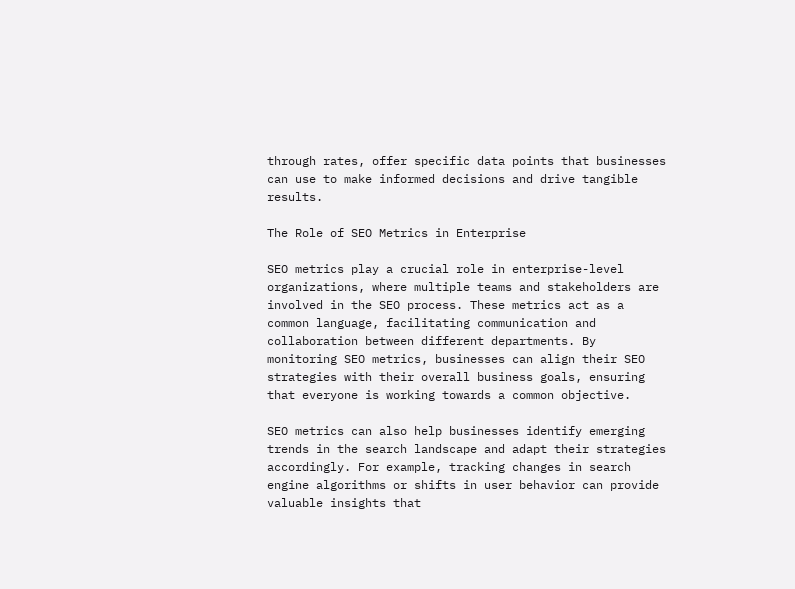through rates, offer specific data points that businesses can use to make informed decisions and drive tangible results.

The Role of SEO Metrics in Enterprise

SEO metrics play a crucial role in enterprise-level organizations, where multiple teams and stakeholders are involved in the SEO process. These metrics act as a common language, facilitating communication and collaboration between different departments. By monitoring SEO metrics, businesses can align their SEO strategies with their overall business goals, ensuring that everyone is working towards a common objective.

SEO metrics can also help businesses identify emerging trends in the search landscape and adapt their strategies accordingly. For example, tracking changes in search engine algorithms or shifts in user behavior can provide valuable insights that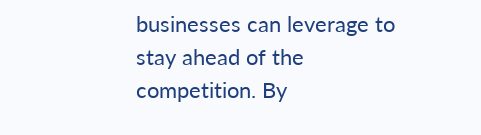businesses can leverage to stay ahead of the competition. By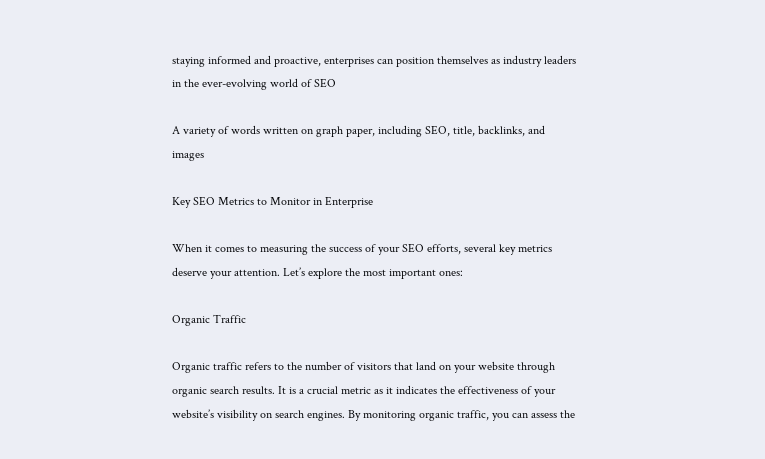staying informed and proactive, enterprises can position themselves as industry leaders in the ever-evolving world of SEO

A variety of words written on graph paper, including SEO, title, backlinks, and images

Key SEO Metrics to Monitor in Enterprise

When it comes to measuring the success of your SEO efforts, several key metrics deserve your attention. Let’s explore the most important ones:

Organic Traffic

Organic traffic refers to the number of visitors that land on your website through organic search results. It is a crucial metric as it indicates the effectiveness of your website’s visibility on search engines. By monitoring organic traffic, you can assess the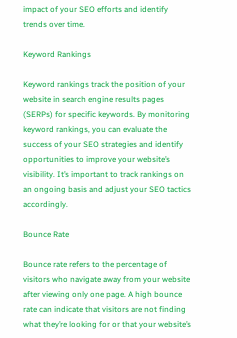impact of your SEO efforts and identify trends over time.

Keyword Rankings

Keyword rankings track the position of your website in search engine results pages (SERPs) for specific keywords. By monitoring keyword rankings, you can evaluate the success of your SEO strategies and identify opportunities to improve your website’s visibility. It’s important to track rankings on an ongoing basis and adjust your SEO tactics accordingly.

Bounce Rate

Bounce rate refers to the percentage of visitors who navigate away from your website after viewing only one page. A high bounce rate can indicate that visitors are not finding what they’re looking for or that your website’s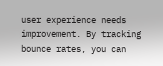user experience needs improvement. By tracking bounce rates, you can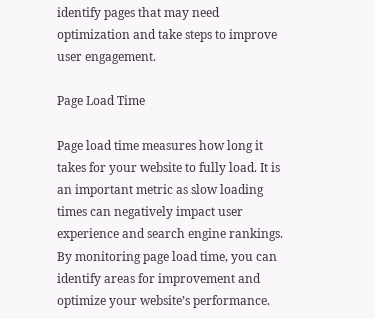identify pages that may need optimization and take steps to improve user engagement.

Page Load Time

Page load time measures how long it takes for your website to fully load. It is an important metric as slow loading times can negatively impact user experience and search engine rankings. By monitoring page load time, you can identify areas for improvement and optimize your website’s performance.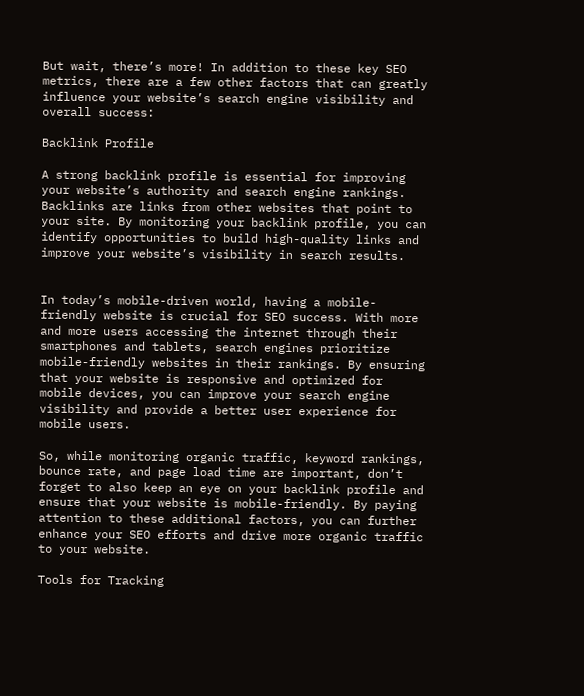But wait, there’s more! In addition to these key SEO metrics, there are a few other factors that can greatly influence your website’s search engine visibility and overall success:

Backlink Profile

A strong backlink profile is essential for improving your website’s authority and search engine rankings. Backlinks are links from other websites that point to your site. By monitoring your backlink profile, you can identify opportunities to build high-quality links and improve your website’s visibility in search results.


In today’s mobile-driven world, having a mobile-friendly website is crucial for SEO success. With more and more users accessing the internet through their smartphones and tablets, search engines prioritize mobile-friendly websites in their rankings. By ensuring that your website is responsive and optimized for mobile devices, you can improve your search engine visibility and provide a better user experience for mobile users.

So, while monitoring organic traffic, keyword rankings, bounce rate, and page load time are important, don’t forget to also keep an eye on your backlink profile and ensure that your website is mobile-friendly. By paying attention to these additional factors, you can further enhance your SEO efforts and drive more organic traffic to your website.

Tools for Tracking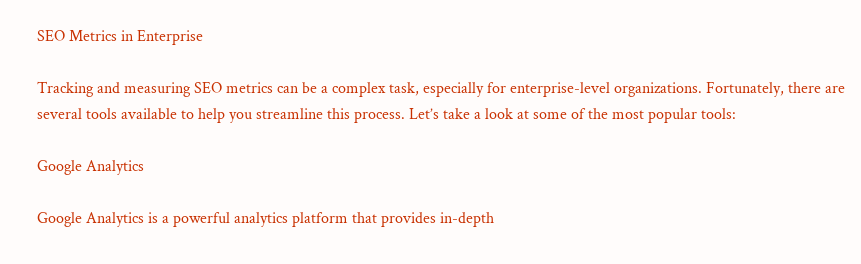SEO Metrics in Enterprise

Tracking and measuring SEO metrics can be a complex task, especially for enterprise-level organizations. Fortunately, there are several tools available to help you streamline this process. Let’s take a look at some of the most popular tools:

Google Analytics

Google Analytics is a powerful analytics platform that provides in-depth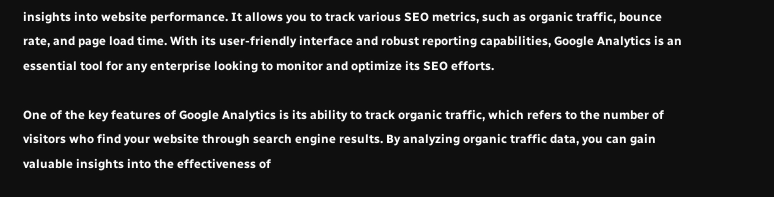insights into website performance. It allows you to track various SEO metrics, such as organic traffic, bounce rate, and page load time. With its user-friendly interface and robust reporting capabilities, Google Analytics is an essential tool for any enterprise looking to monitor and optimize its SEO efforts.

One of the key features of Google Analytics is its ability to track organic traffic, which refers to the number of visitors who find your website through search engine results. By analyzing organic traffic data, you can gain valuable insights into the effectiveness of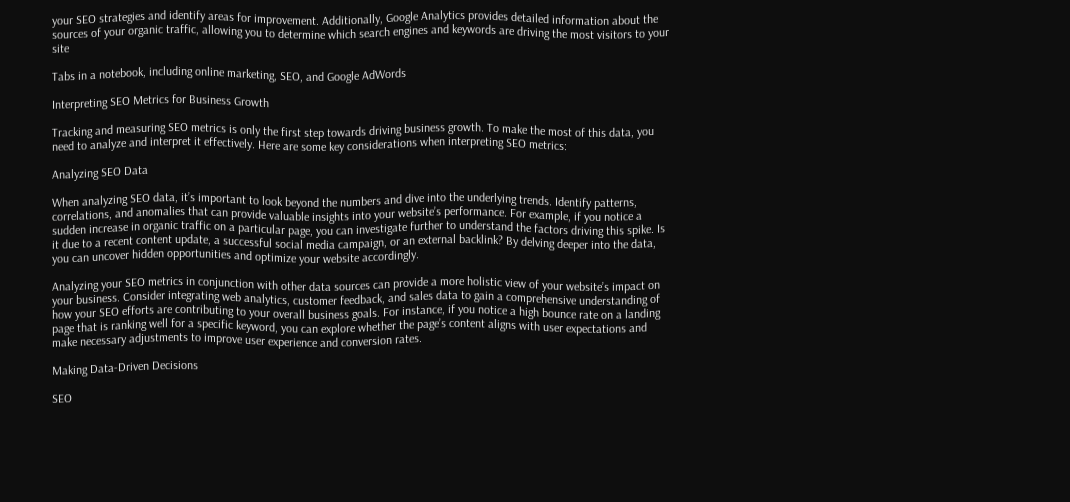your SEO strategies and identify areas for improvement. Additionally, Google Analytics provides detailed information about the sources of your organic traffic, allowing you to determine which search engines and keywords are driving the most visitors to your site

Tabs in a notebook, including online marketing, SEO, and Google AdWords

Interpreting SEO Metrics for Business Growth

Tracking and measuring SEO metrics is only the first step towards driving business growth. To make the most of this data, you need to analyze and interpret it effectively. Here are some key considerations when interpreting SEO metrics:

Analyzing SEO Data

When analyzing SEO data, it’s important to look beyond the numbers and dive into the underlying trends. Identify patterns, correlations, and anomalies that can provide valuable insights into your website’s performance. For example, if you notice a sudden increase in organic traffic on a particular page, you can investigate further to understand the factors driving this spike. Is it due to a recent content update, a successful social media campaign, or an external backlink? By delving deeper into the data, you can uncover hidden opportunities and optimize your website accordingly.

Analyzing your SEO metrics in conjunction with other data sources can provide a more holistic view of your website’s impact on your business. Consider integrating web analytics, customer feedback, and sales data to gain a comprehensive understanding of how your SEO efforts are contributing to your overall business goals. For instance, if you notice a high bounce rate on a landing page that is ranking well for a specific keyword, you can explore whether the page’s content aligns with user expectations and make necessary adjustments to improve user experience and conversion rates.

Making Data-Driven Decisions

SEO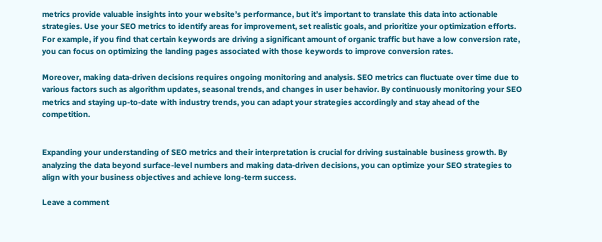metrics provide valuable insights into your website’s performance, but it’s important to translate this data into actionable strategies. Use your SEO metrics to identify areas for improvement, set realistic goals, and prioritize your optimization efforts. For example, if you find that certain keywords are driving a significant amount of organic traffic but have a low conversion rate, you can focus on optimizing the landing pages associated with those keywords to improve conversion rates.

Moreover, making data-driven decisions requires ongoing monitoring and analysis. SEO metrics can fluctuate over time due to various factors such as algorithm updates, seasonal trends, and changes in user behavior. By continuously monitoring your SEO metrics and staying up-to-date with industry trends, you can adapt your strategies accordingly and stay ahead of the competition.


Expanding your understanding of SEO metrics and their interpretation is crucial for driving sustainable business growth. By analyzing the data beyond surface-level numbers and making data-driven decisions, you can optimize your SEO strategies to align with your business objectives and achieve long-term success.

Leave a comment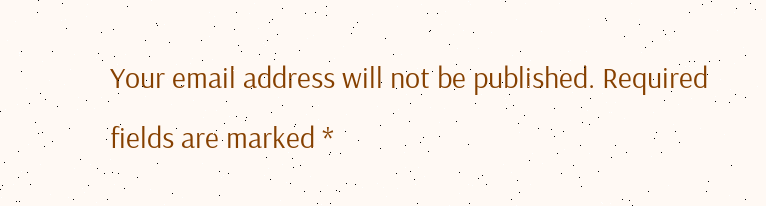Your email address will not be published. Required fields are marked *